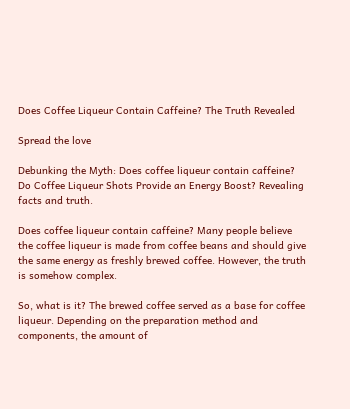Does Coffee Liqueur Contain Caffeine? The Truth Revealed

Spread the love

Debunking the Myth: Does coffee liqueur contain caffeine? Do Coffee Liqueur Shots Provide an Energy Boost? Revealing facts and truth.

Does coffee liqueur contain caffeine? Many people believe the coffee liqueur is made from coffee beans and should give the same energy as freshly brewed coffee. However, the truth is somehow complex.

So, what is it? The brewed coffee served as a base for coffee liqueur. Depending on the preparation method and components, the amount of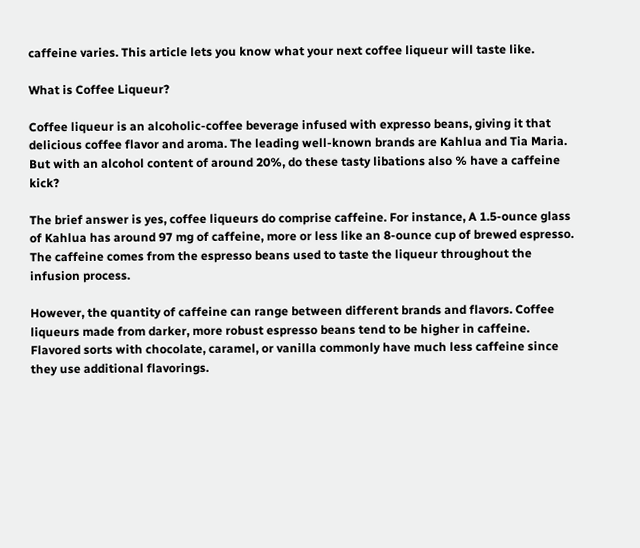caffeine varies. This article lets you know what your next coffee liqueur will taste like.

What is Coffee Liqueur?

Coffee liqueur is an alcoholic-coffee beverage infused with expresso beans, giving it that delicious coffee flavor and aroma. The leading well-known brands are Kahlua and Tia Maria. But with an alcohol content of around 20%, do these tasty libations also % have a caffeine kick?

The brief answer is yes, coffee liqueurs do comprise caffeine. For instance, A 1.5-ounce glass of Kahlua has around 97 mg of caffeine, more or less like an 8-ounce cup of brewed espresso. The caffeine comes from the espresso beans used to taste the liqueur throughout the infusion process.

However, the quantity of caffeine can range between different brands and flavors. Coffee liqueurs made from darker, more robust espresso beans tend to be higher in caffeine. Flavored sorts with chocolate, caramel, or vanilla commonly have much less caffeine since they use additional flavorings.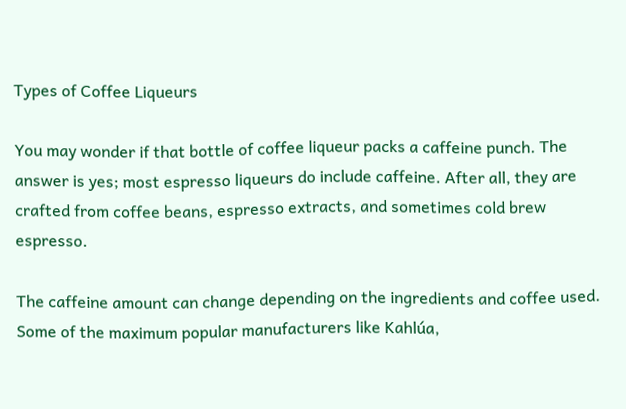Types of Coffee Liqueurs

You may wonder if that bottle of coffee liqueur packs a caffeine punch. The answer is yes; most espresso liqueurs do include caffeine. After all, they are crafted from coffee beans, espresso extracts, and sometimes cold brew espresso.

The caffeine amount can change depending on the ingredients and coffee used. Some of the maximum popular manufacturers like Kahlúa,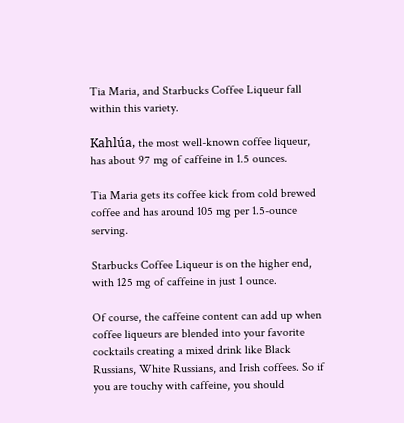Tia Maria, and Starbucks Coffee Liqueur fall within this variety.

Kahlúa, the most well-known coffee liqueur, has about 97 mg of caffeine in 1.5 ounces.

Tia Maria gets its coffee kick from cold brewed coffee and has around 105 mg per 1.5-ounce serving.

Starbucks Coffee Liqueur is on the higher end, with 125 mg of caffeine in just 1 ounce.

Of course, the caffeine content can add up when coffee liqueurs are blended into your favorite cocktails creating a mixed drink like Black Russians, White Russians, and Irish coffees. So if you are touchy with caffeine, you should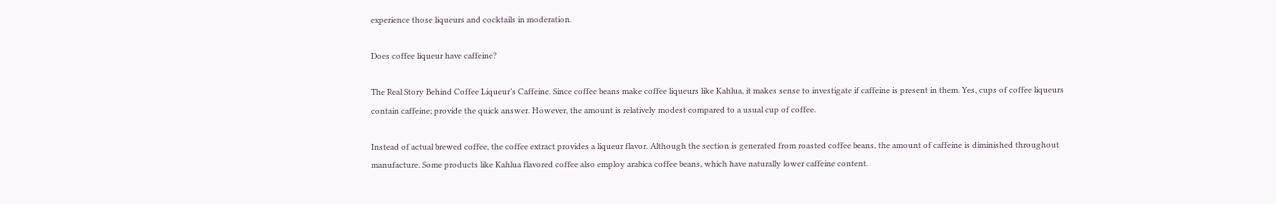experience those liqueurs and cocktails in moderation.

Does coffee liqueur have caffeine?

The Real Story Behind Coffee Liqueur’s Caffeine. Since coffee beans make coffee liqueurs like Kahlua, it makes sense to investigate if caffeine is present in them. Yes, cups of coffee liqueurs contain caffeine; provide the quick answer. However, the amount is relatively modest compared to a usual cup of coffee.

Instead of actual brewed coffee, the coffee extract provides a liqueur flavor. Although the section is generated from roasted coffee beans, the amount of caffeine is diminished throughout manufacture. Some products like Kahlua flavored coffee also employ arabica coffee beans, which have naturally lower caffeine content.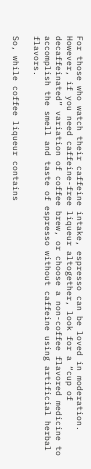For those who watch their caffeine intake, espresso can be loved in moderation. However, if you need caffeine-free liqueur altogether, look for a “cup of decaffeinated” variation of coffee brew, or choose a non-coffee flavored medicine to accomplish the smell and taste of espresso without caffeine using artificial herbal flavors.

So, while coffee liqueur contains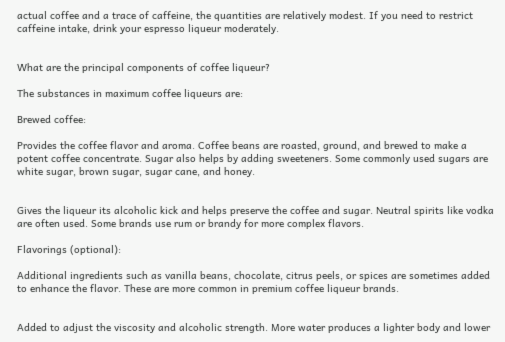actual coffee and a trace of caffeine, the quantities are relatively modest. If you need to restrict caffeine intake, drink your espresso liqueur moderately.


What are the principal components of coffee liqueur?

The substances in maximum coffee liqueurs are:

Brewed coffee:

Provides the coffee flavor and aroma. Coffee beans are roasted, ground, and brewed to make a potent coffee concentrate. Sugar also helps by adding sweeteners. Some commonly used sugars are white sugar, brown sugar, sugar cane, and honey.


Gives the liqueur its alcoholic kick and helps preserve the coffee and sugar. Neutral spirits like vodka are often used. Some brands use rum or brandy for more complex flavors.

Flavorings (optional):

Additional ingredients such as vanilla beans, chocolate, citrus peels, or spices are sometimes added to enhance the flavor. These are more common in premium coffee liqueur brands.


Added to adjust the viscosity and alcoholic strength. More water produces a lighter body and lower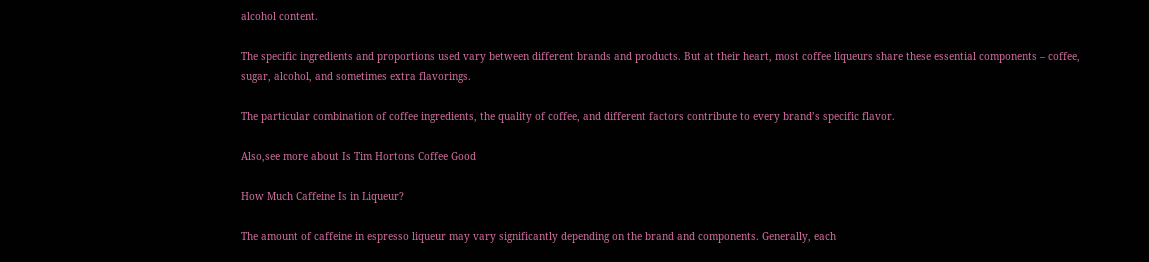alcohol content.

The specific ingredients and proportions used vary between different brands and products. But at their heart, most coffee liqueurs share these essential components – coffee, sugar, alcohol, and sometimes extra flavorings.

The particular combination of coffee ingredients, the quality of coffee, and different factors contribute to every brand’s specific flavor.

Also,see more about Is Tim Hortons Coffee Good

How Much Caffeine Is in Liqueur?

The amount of caffeine in espresso liqueur may vary significantly depending on the brand and components. Generally, each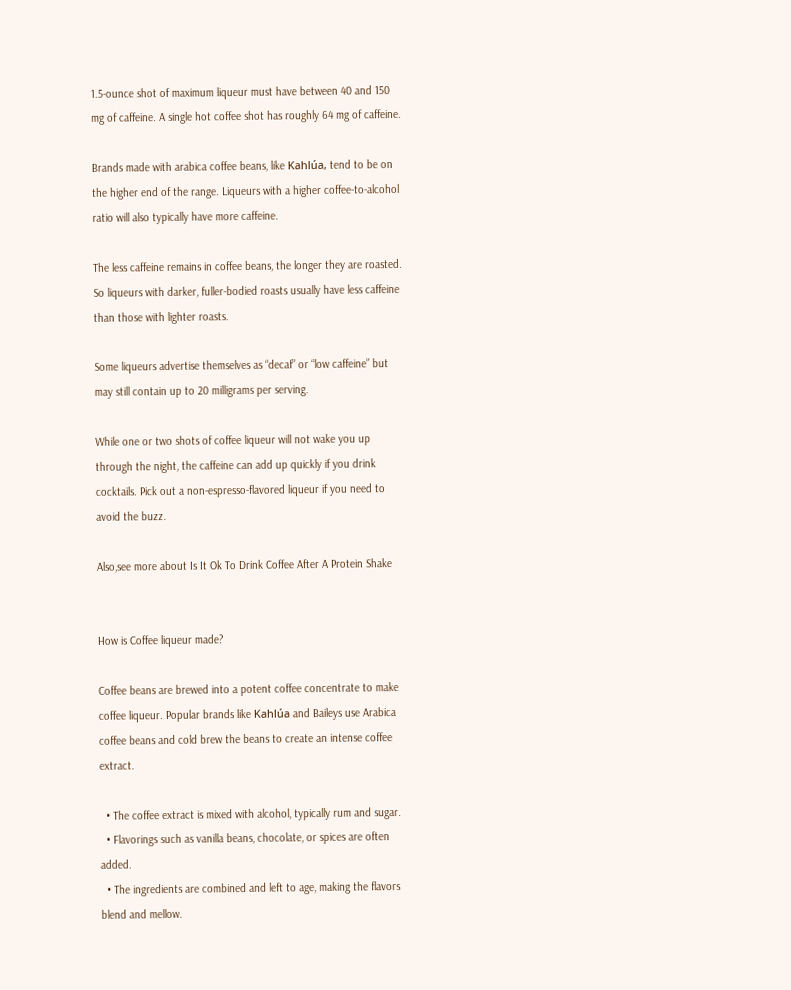1.5-ounce shot of maximum liqueur must have between 40 and 150 mg of caffeine. A single hot coffee shot has roughly 64 mg of caffeine.

Brands made with arabica coffee beans, like Kahlúa, tend to be on the higher end of the range. Liqueurs with a higher coffee-to-alcohol ratio will also typically have more caffeine.

The less caffeine remains in coffee beans, the longer they are roasted. So liqueurs with darker, fuller-bodied roasts usually have less caffeine than those with lighter roasts.

Some liqueurs advertise themselves as “decaf” or “low caffeine” but may still contain up to 20 milligrams per serving.

While one or two shots of coffee liqueur will not wake you up through the night, the caffeine can add up quickly if you drink cocktails. Pick out a non-espresso-flavored liqueur if you need to avoid the buzz.

Also,see more about Is It Ok To Drink Coffee After A Protein Shake


How is Coffee liqueur made?

Coffee beans are brewed into a potent coffee concentrate to make coffee liqueur. Popular brands like Kahlúa and Baileys use Arabica coffee beans and cold brew the beans to create an intense coffee extract.

  • The coffee extract is mixed with alcohol, typically rum and sugar.
  • Flavorings such as vanilla beans, chocolate, or spices are often added.
  • The ingredients are combined and left to age, making the flavors blend and mellow.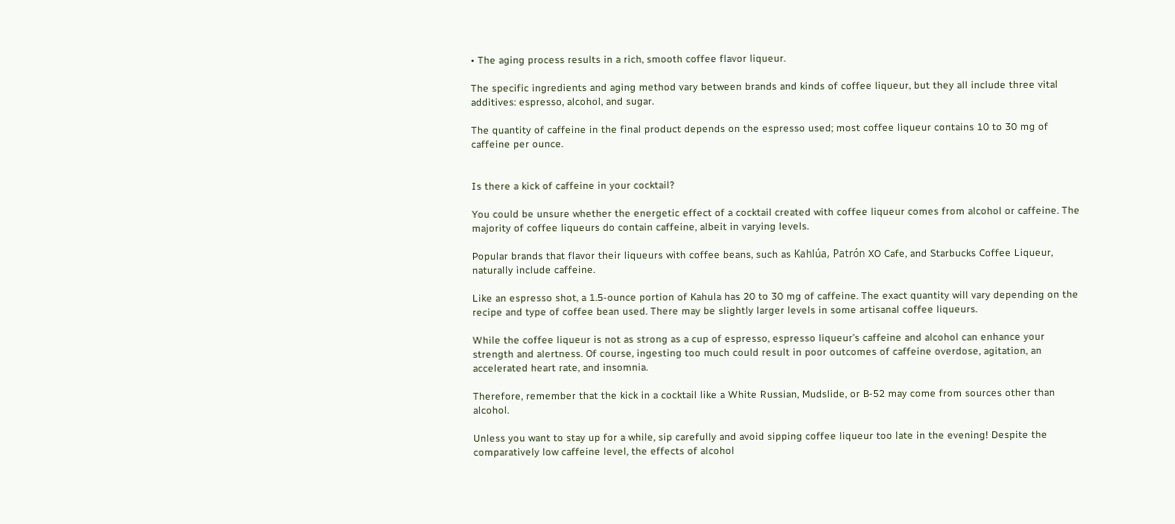• The aging process results in a rich, smooth coffee flavor liqueur.

The specific ingredients and aging method vary between brands and kinds of coffee liqueur, but they all include three vital additives: espresso, alcohol, and sugar.

The quantity of caffeine in the final product depends on the espresso used; most coffee liqueur contains 10 to 30 mg of caffeine per ounce.


Is there a kick of caffeine in your cocktail?

You could be unsure whether the energetic effect of a cocktail created with coffee liqueur comes from alcohol or caffeine. The majority of coffee liqueurs do contain caffeine, albeit in varying levels.

Popular brands that flavor their liqueurs with coffee beans, such as Kahlúa, Patrón XO Cafe, and Starbucks Coffee Liqueur, naturally include caffeine.

Like an espresso shot, a 1.5-ounce portion of Kahula has 20 to 30 mg of caffeine. The exact quantity will vary depending on the recipe and type of coffee bean used. There may be slightly larger levels in some artisanal coffee liqueurs.

While the coffee liqueur is not as strong as a cup of espresso, espresso liqueur’s caffeine and alcohol can enhance your strength and alertness. Of course, ingesting too much could result in poor outcomes of caffeine overdose, agitation, an accelerated heart rate, and insomnia.

Therefore, remember that the kick in a cocktail like a White Russian, Mudslide, or B-52 may come from sources other than alcohol.

Unless you want to stay up for a while, sip carefully and avoid sipping coffee liqueur too late in the evening! Despite the comparatively low caffeine level, the effects of alcohol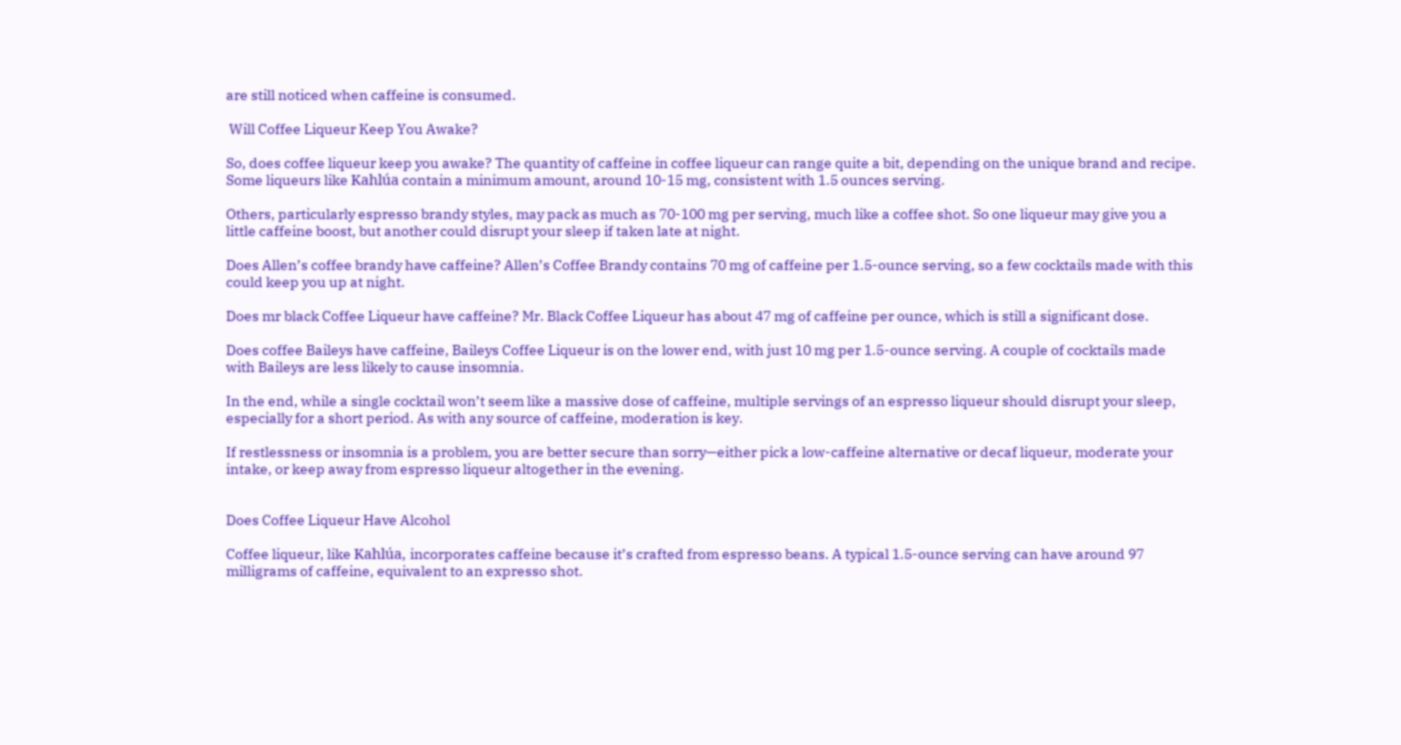are still noticed when caffeine is consumed.

 Will Coffee Liqueur Keep You Awake?

So, does coffee liqueur keep you awake? The quantity of caffeine in coffee liqueur can range quite a bit, depending on the unique brand and recipe. Some liqueurs like Kahlúa contain a minimum amount, around 10-15 mg, consistent with 1.5 ounces serving.

Others, particularly espresso brandy styles, may pack as much as 70-100 mg per serving, much like a coffee shot. So one liqueur may give you a little caffeine boost, but another could disrupt your sleep if taken late at night.

Does Allen’s coffee brandy have caffeine? Allen’s Coffee Brandy contains 70 mg of caffeine per 1.5-ounce serving, so a few cocktails made with this could keep you up at night.

Does mr black Coffee Liqueur have caffeine? Mr. Black Coffee Liqueur has about 47 mg of caffeine per ounce, which is still a significant dose.

Does coffee Baileys have caffeine, Baileys Coffee Liqueur is on the lower end, with just 10 mg per 1.5-ounce serving. A couple of cocktails made with Baileys are less likely to cause insomnia.

In the end, while a single cocktail won’t seem like a massive dose of caffeine, multiple servings of an espresso liqueur should disrupt your sleep, especially for a short period. As with any source of caffeine, moderation is key.

If restlessness or insomnia is a problem, you are better secure than sorry—either pick a low-caffeine alternative or decaf liqueur, moderate your intake, or keep away from espresso liqueur altogether in the evening.


Does Coffee Liqueur Have Alcohol

Coffee liqueur, like Kahlúa, incorporates caffeine because it’s crafted from espresso beans. A typical 1.5-ounce serving can have around 97 milligrams of caffeine, equivalent to an expresso shot.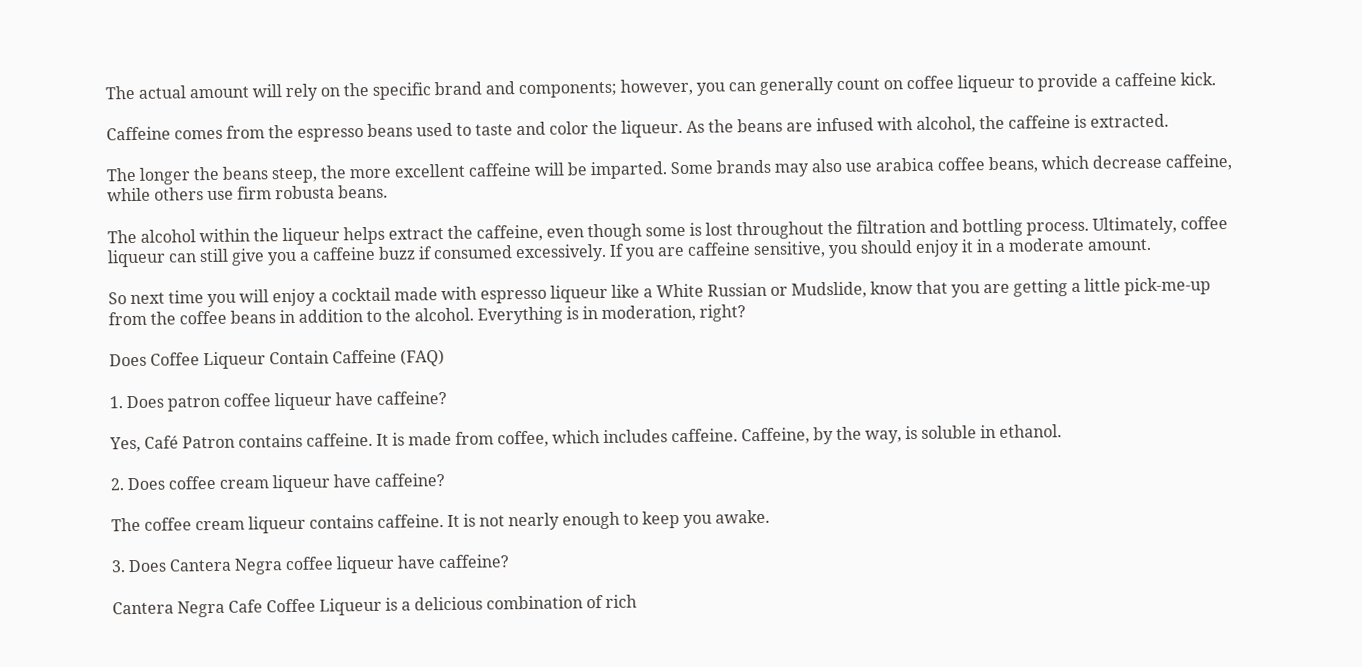The actual amount will rely on the specific brand and components; however, you can generally count on coffee liqueur to provide a caffeine kick.

Caffeine comes from the espresso beans used to taste and color the liqueur. As the beans are infused with alcohol, the caffeine is extracted.

The longer the beans steep, the more excellent caffeine will be imparted. Some brands may also use arabica coffee beans, which decrease caffeine, while others use firm robusta beans.

The alcohol within the liqueur helps extract the caffeine, even though some is lost throughout the filtration and bottling process. Ultimately, coffee liqueur can still give you a caffeine buzz if consumed excessively. If you are caffeine sensitive, you should enjoy it in a moderate amount.

So next time you will enjoy a cocktail made with espresso liqueur like a White Russian or Mudslide, know that you are getting a little pick-me-up from the coffee beans in addition to the alcohol. Everything is in moderation, right?

Does Coffee Liqueur Contain Caffeine (FAQ)

1. Does patron coffee liqueur have caffeine?

Yes, Café Patron contains caffeine. It is made from coffee, which includes caffeine. Caffeine, by the way, is soluble in ethanol.

2. Does coffee cream liqueur have caffeine?

The coffee cream liqueur contains caffeine. It is not nearly enough to keep you awake.

3. Does Cantera Negra coffee liqueur have caffeine?

Cantera Negra Cafe Coffee Liqueur is a delicious combination of rich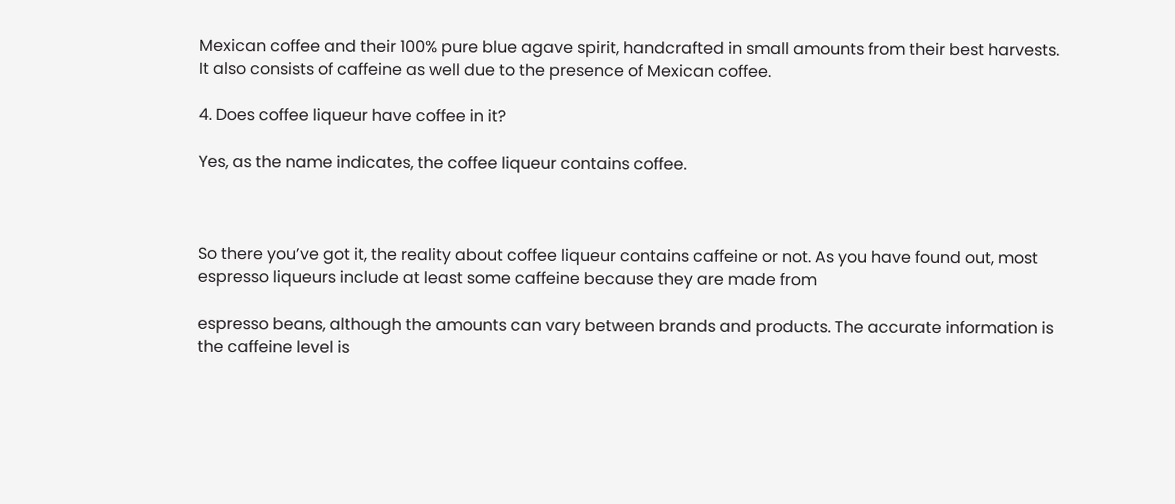Mexican coffee and their 100% pure blue agave spirit, handcrafted in small amounts from their best harvests. It also consists of caffeine as well due to the presence of Mexican coffee.

4. Does coffee liqueur have coffee in it?

Yes, as the name indicates, the coffee liqueur contains coffee.



So there you’ve got it, the reality about coffee liqueur contains caffeine or not. As you have found out, most espresso liqueurs include at least some caffeine because they are made from

espresso beans, although the amounts can vary between brands and products. The accurate information is the caffeine level is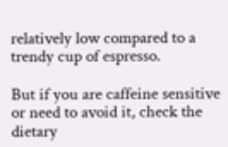relatively low compared to a trendy cup of espresso.

But if you are caffeine sensitive or need to avoid it, check the dietary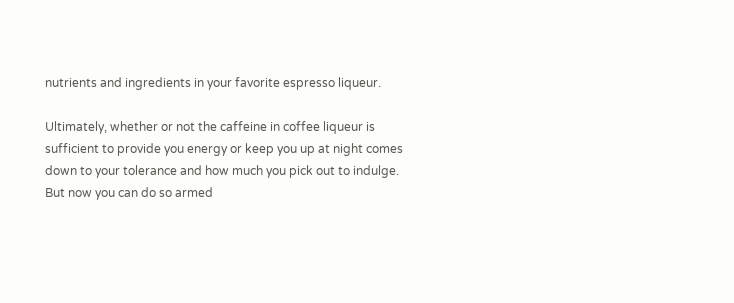nutrients and ingredients in your favorite espresso liqueur.

Ultimately, whether or not the caffeine in coffee liqueur is sufficient to provide you energy or keep you up at night comes down to your tolerance and how much you pick out to indulge. But now you can do so armed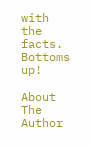with the facts. Bottoms up!

About The Author